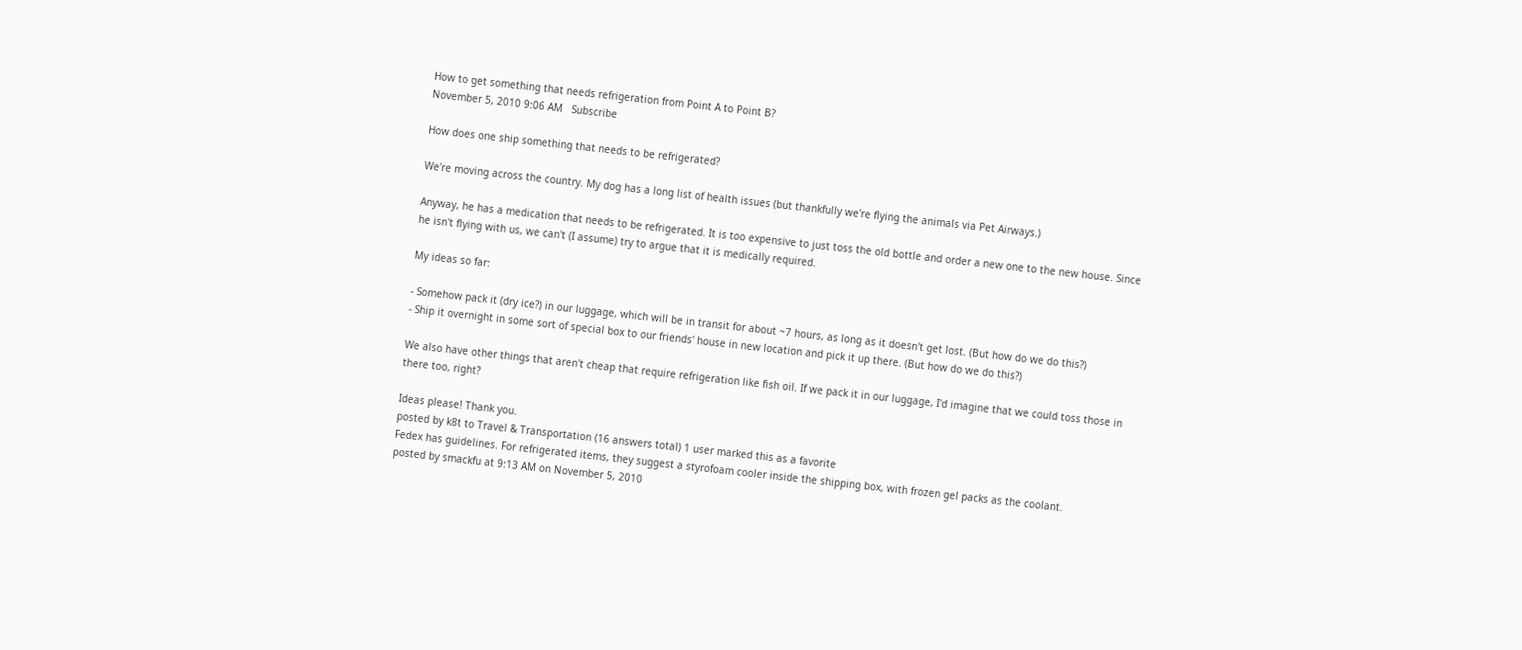How to get something that needs refrigeration from Point A to Point B?
November 5, 2010 9:06 AM   Subscribe

How does one ship something that needs to be refrigerated?

We're moving across the country. My dog has a long list of health issues (but thankfully we're flying the animals via Pet Airways.)

Anyway, he has a medication that needs to be refrigerated. It is too expensive to just toss the old bottle and order a new one to the new house. Since he isn't flying with us, we can't (I assume) try to argue that it is medically required.

My ideas so far:

- Somehow pack it (dry ice?) in our luggage, which will be in transit for about ~7 hours, as long as it doesn't get lost. (But how do we do this?)
- Ship it overnight in some sort of special box to our friends' house in new location and pick it up there. (But how do we do this?)

We also have other things that aren't cheap that require refrigeration like fish oil. If we pack it in our luggage, I'd imagine that we could toss those in there too, right?

Ideas please! Thank you.
posted by k8t to Travel & Transportation (16 answers total) 1 user marked this as a favorite
Fedex has guidelines. For refrigerated items, they suggest a styrofoam cooler inside the shipping box, with frozen gel packs as the coolant.
posted by smackfu at 9:13 AM on November 5, 2010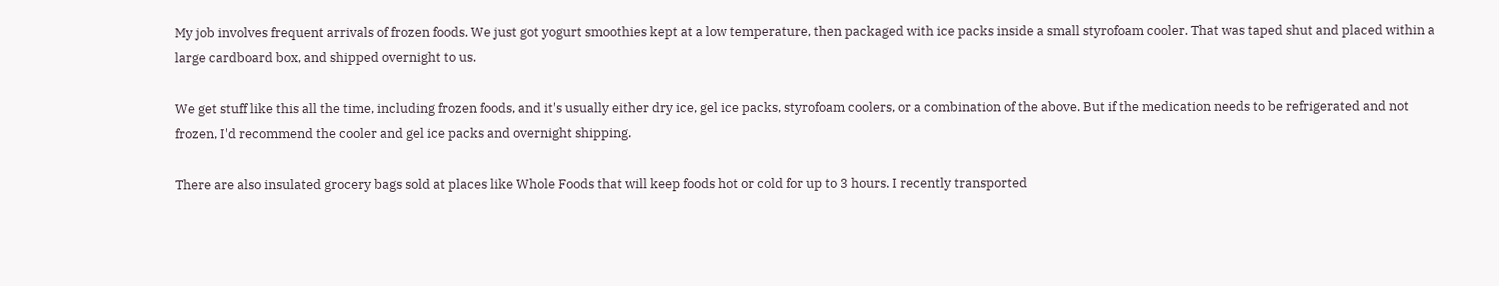My job involves frequent arrivals of frozen foods. We just got yogurt smoothies kept at a low temperature, then packaged with ice packs inside a small styrofoam cooler. That was taped shut and placed within a large cardboard box, and shipped overnight to us.

We get stuff like this all the time, including frozen foods, and it's usually either dry ice, gel ice packs, styrofoam coolers, or a combination of the above. But if the medication needs to be refrigerated and not frozen, I'd recommend the cooler and gel ice packs and overnight shipping.

There are also insulated grocery bags sold at places like Whole Foods that will keep foods hot or cold for up to 3 hours. I recently transported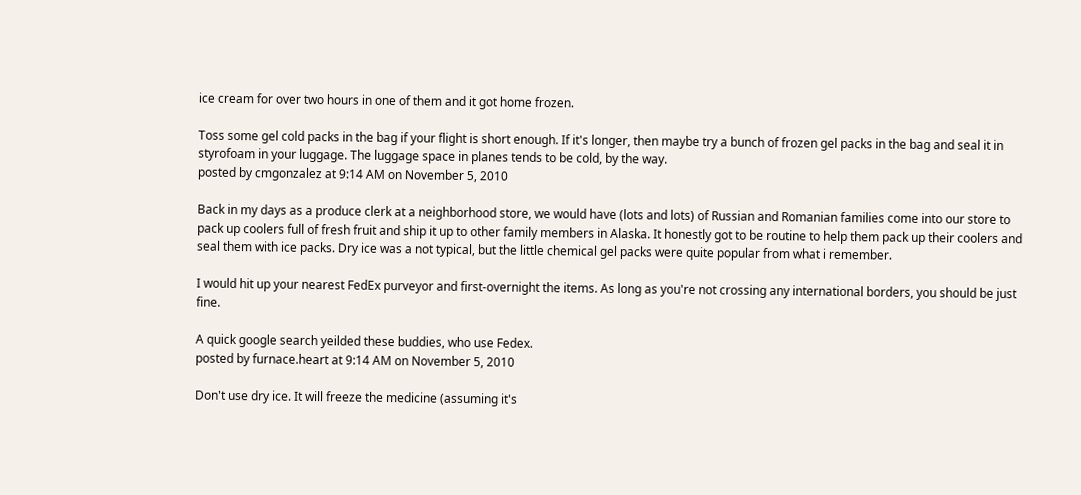ice cream for over two hours in one of them and it got home frozen.

Toss some gel cold packs in the bag if your flight is short enough. If it's longer, then maybe try a bunch of frozen gel packs in the bag and seal it in styrofoam in your luggage. The luggage space in planes tends to be cold, by the way.
posted by cmgonzalez at 9:14 AM on November 5, 2010

Back in my days as a produce clerk at a neighborhood store, we would have (lots and lots) of Russian and Romanian families come into our store to pack up coolers full of fresh fruit and ship it up to other family members in Alaska. It honestly got to be routine to help them pack up their coolers and seal them with ice packs. Dry ice was a not typical, but the little chemical gel packs were quite popular from what i remember.

I would hit up your nearest FedEx purveyor and first-overnight the items. As long as you're not crossing any international borders, you should be just fine.

A quick google search yeilded these buddies, who use Fedex.
posted by furnace.heart at 9:14 AM on November 5, 2010

Don't use dry ice. It will freeze the medicine (assuming it's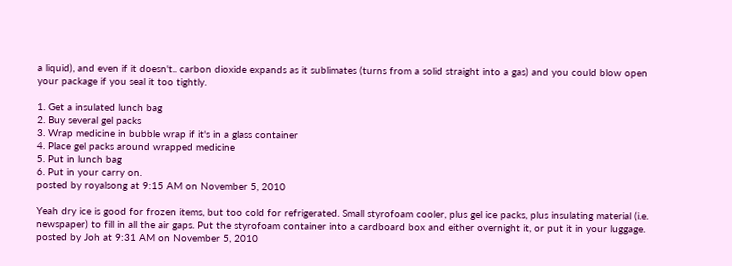a liquid), and even if it doesn't.. carbon dioxide expands as it sublimates (turns from a solid straight into a gas) and you could blow open your package if you seal it too tightly.

1. Get a insulated lunch bag
2. Buy several gel packs
3. Wrap medicine in bubble wrap if it's in a glass container
4. Place gel packs around wrapped medicine
5. Put in lunch bag
6. Put in your carry on.
posted by royalsong at 9:15 AM on November 5, 2010

Yeah dry ice is good for frozen items, but too cold for refrigerated. Small styrofoam cooler, plus gel ice packs, plus insulating material (i.e. newspaper) to fill in all the air gaps. Put the styrofoam container into a cardboard box and either overnight it, or put it in your luggage.
posted by Joh at 9:31 AM on November 5, 2010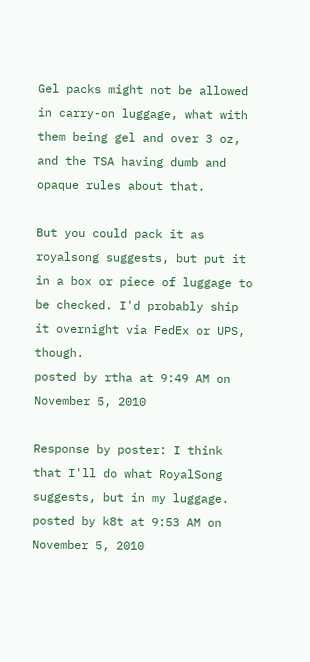Gel packs might not be allowed in carry-on luggage, what with them being gel and over 3 oz, and the TSA having dumb and opaque rules about that.

But you could pack it as royalsong suggests, but put it in a box or piece of luggage to be checked. I'd probably ship it overnight via FedEx or UPS, though.
posted by rtha at 9:49 AM on November 5, 2010

Response by poster: I think that I'll do what RoyalSong suggests, but in my luggage.
posted by k8t at 9:53 AM on November 5, 2010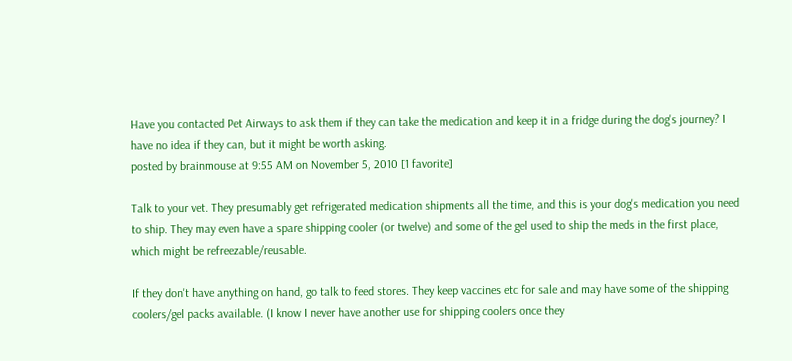Have you contacted Pet Airways to ask them if they can take the medication and keep it in a fridge during the dog's journey? I have no idea if they can, but it might be worth asking.
posted by brainmouse at 9:55 AM on November 5, 2010 [1 favorite]

Talk to your vet. They presumably get refrigerated medication shipments all the time, and this is your dog's medication you need to ship. They may even have a spare shipping cooler (or twelve) and some of the gel used to ship the meds in the first place, which might be refreezable/reusable.

If they don't have anything on hand, go talk to feed stores. They keep vaccines etc for sale and may have some of the shipping coolers/gel packs available. (I know I never have another use for shipping coolers once they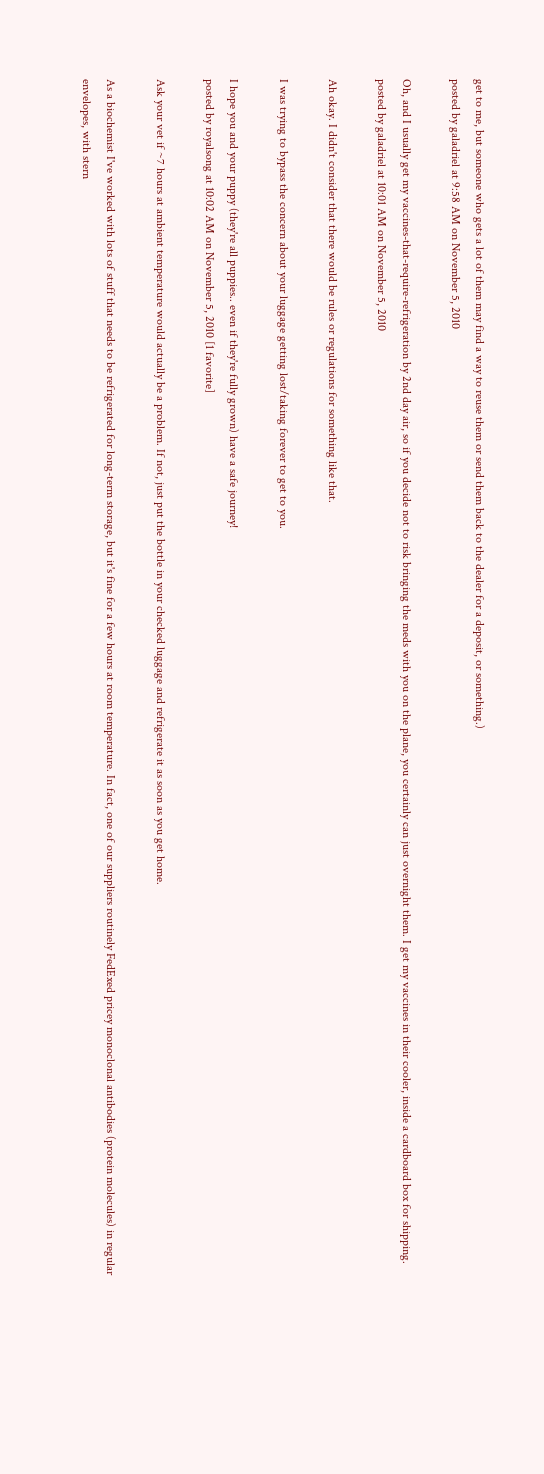get to me, but someone who gets a lot of them may find a way to reuse them or send them back to the dealer for a deposit, or something.)
posted by galadriel at 9:58 AM on November 5, 2010

Oh, and I usually get my vaccines-that-require-refrigeration by 2nd day air, so if you decide not to risk bringing the meds with you on the plane, you certainly can just overnight them. I get my vaccines in their cooler, inside a cardboard box for shipping.
posted by galadriel at 10:01 AM on November 5, 2010

Ah okay. I didn't consider that there would be rules or regulations for something like that.

I was trying to bypass the concern about your luggage getting lost/taking forever to get to you.

I hope you and your puppy (they're all puppies.. even if they're fully grown) have a safe journey!
posted by royalsong at 10:02 AM on November 5, 2010 [1 favorite]

Ask your vet if ~7 hours at ambient temperature would actually be a problem. If not, just put the bottle in your checked luggage and refrigerate it as soon as you get home.

As a biochemist I've worked with lots of stuff that needs to be refrigerated for long-term storage, but it's fine for a few hours at room temperature. In fact, one of our suppliers routinely FedExed pricey monoclonal antibodies (protein molecules) in regular envelopes, with stern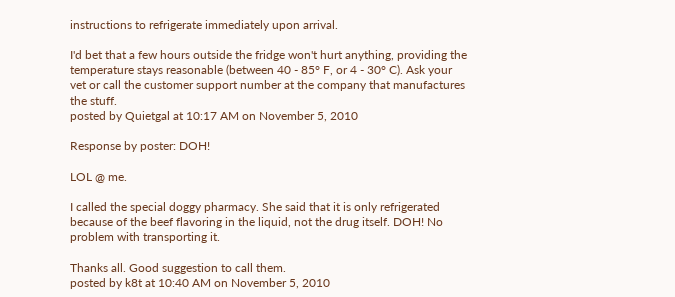instructions to refrigerate immediately upon arrival.

I'd bet that a few hours outside the fridge won't hurt anything, providing the temperature stays reasonable (between 40 - 85° F, or 4 - 30° C). Ask your vet or call the customer support number at the company that manufactures the stuff.
posted by Quietgal at 10:17 AM on November 5, 2010

Response by poster: DOH!

LOL @ me.

I called the special doggy pharmacy. She said that it is only refrigerated because of the beef flavoring in the liquid, not the drug itself. DOH! No problem with transporting it.

Thanks all. Good suggestion to call them.
posted by k8t at 10:40 AM on November 5, 2010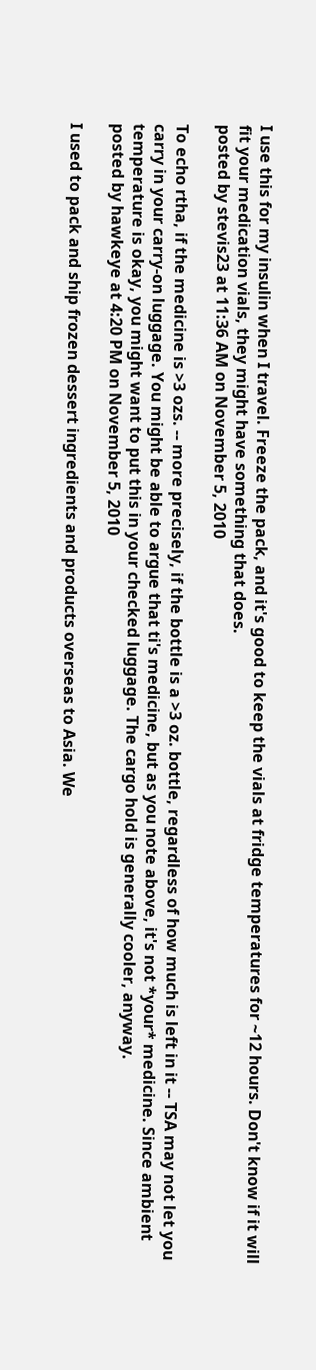I use this for my insulin when I travel. Freeze the pack, and it's good to keep the vials at fridge temperatures for ~12 hours. Don't know if it will fit your medication vials, they might have something that does.
posted by stevis23 at 11:36 AM on November 5, 2010

To echo rtha, if the medicine is >3 ozs. -- more precisely, if the bottle is a >3 oz. bottle, regardless of how much is left in it -- TSA may not let you carry in your carry-on luggage. You might be able to argue that ti's medicine, but as you note above, it's not *your* medicine. Since ambient temperature is okay, you might want to put this in your checked luggage. The cargo hold is generally cooler, anyway.
posted by hawkeye at 4:20 PM on November 5, 2010

I used to pack and ship frozen dessert ingredients and products overseas to Asia. We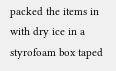packed the items in with dry ice in a styrofoam box taped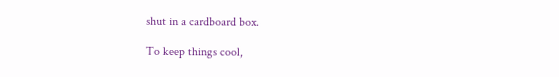shut in a cardboard box.

To keep things cool,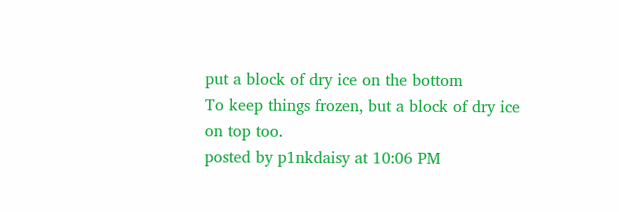put a block of dry ice on the bottom
To keep things frozen, but a block of dry ice on top too.
posted by p1nkdaisy at 10:06 PM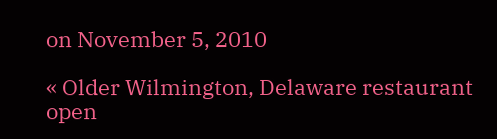on November 5, 2010

« Older Wilmington, Delaware restaurant open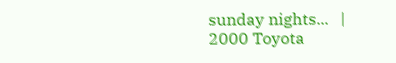sunday nights...   |   2000 Toyota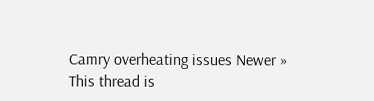Camry overheating issues Newer »
This thread is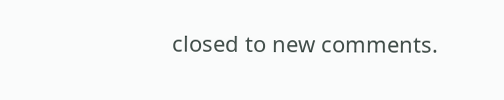closed to new comments.